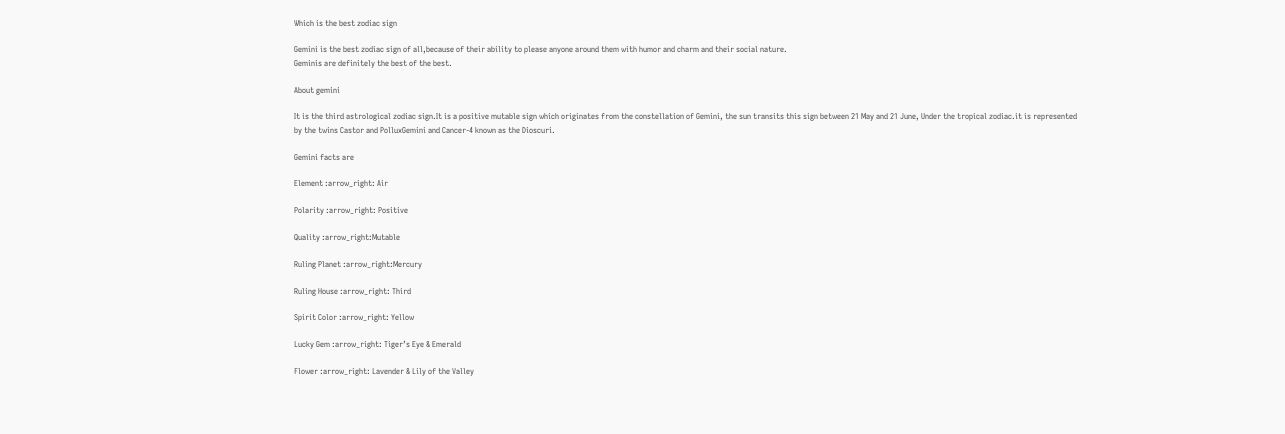Which is the best zodiac sign

Gemini is the best zodiac sign of all,because of their ability to please anyone around them with humor and charm and their social nature.
Geminis are definitely the best of the best.

About gemini

It is the third astrological zodiac sign.It is a positive mutable sign which originates from the constellation of Gemini, the sun transits this sign between 21 May and 21 June, Under the tropical zodiac.it is represented by the twins Castor and PolluxGemini and Cancer-4 known as the Dioscuri.

Gemini facts are

Element :arrow_right: Air

Polarity :arrow_right: Positive

Quality :arrow_right:Mutable

Ruling Planet :arrow_right:Mercury

Ruling House :arrow_right: Third

Spirit Color :arrow_right: Yellow

Lucky Gem :arrow_right: Tiger’s Eye & Emerald

Flower :arrow_right: Lavender & Lily of the Valley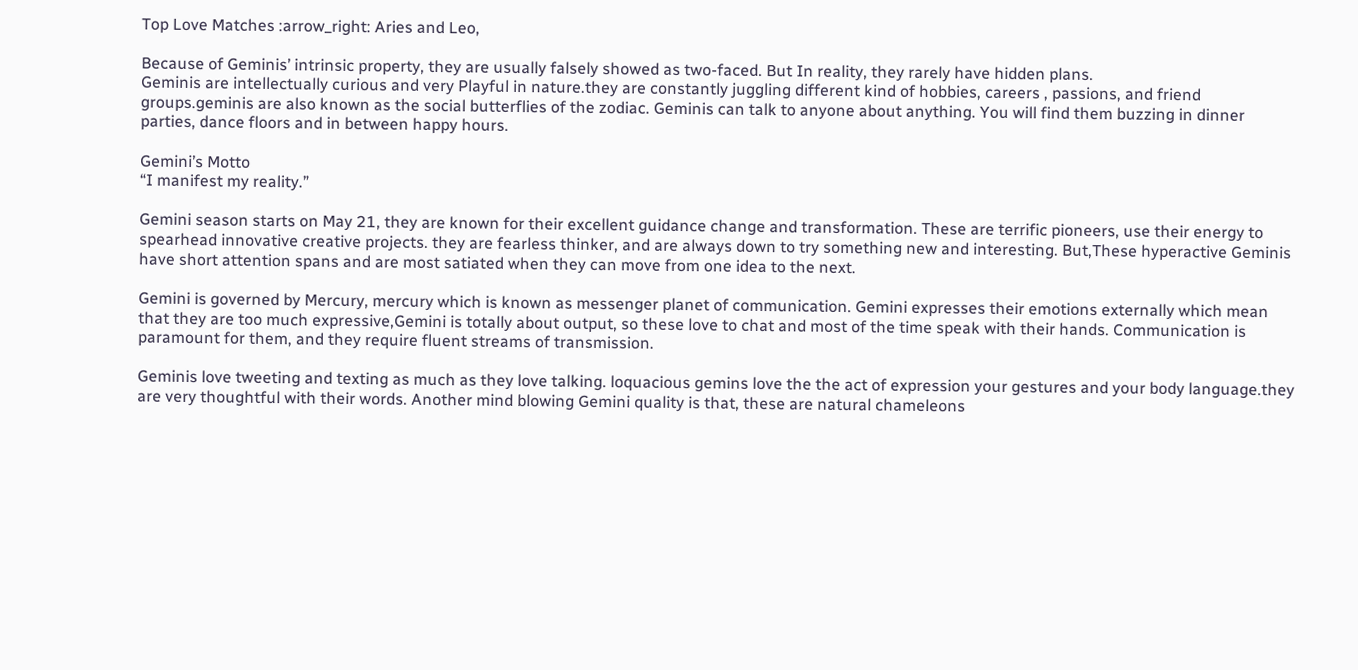Top Love Matches :arrow_right: Aries and Leo,

Because of Geminis’ intrinsic property, they are usually falsely showed as two-faced. But In reality, they rarely have hidden plans.
Geminis are intellectually curious and very Playful in nature.they are constantly juggling different kind of hobbies, careers , passions, and friend groups.geminis are also known as the social butterflies of the zodiac. Geminis can talk to anyone about anything. You will find them buzzing in dinner parties, dance floors and in between happy hours.

Gemini’s Motto
“I manifest my reality.”

Gemini season starts on May 21, they are known for their excellent guidance change and transformation. These are terrific pioneers, use their energy to spearhead innovative creative projects. they are fearless thinker, and are always down to try something new and interesting. But,These hyperactive Geminis have short attention spans and are most satiated when they can move from one idea to the next.

Gemini is governed by Mercury, mercury which is known as messenger planet of communication. Gemini expresses their emotions externally which mean that they are too much expressive,Gemini is totally about output, so these love to chat and most of the time speak with their hands. Communication is paramount for them, and they require fluent streams of transmission.

Geminis love tweeting and texting as much as they love talking. loquacious gemins love the the act of expression your gestures and your body language.they are very thoughtful with their words. Another mind blowing Gemini quality is that, these are natural chameleons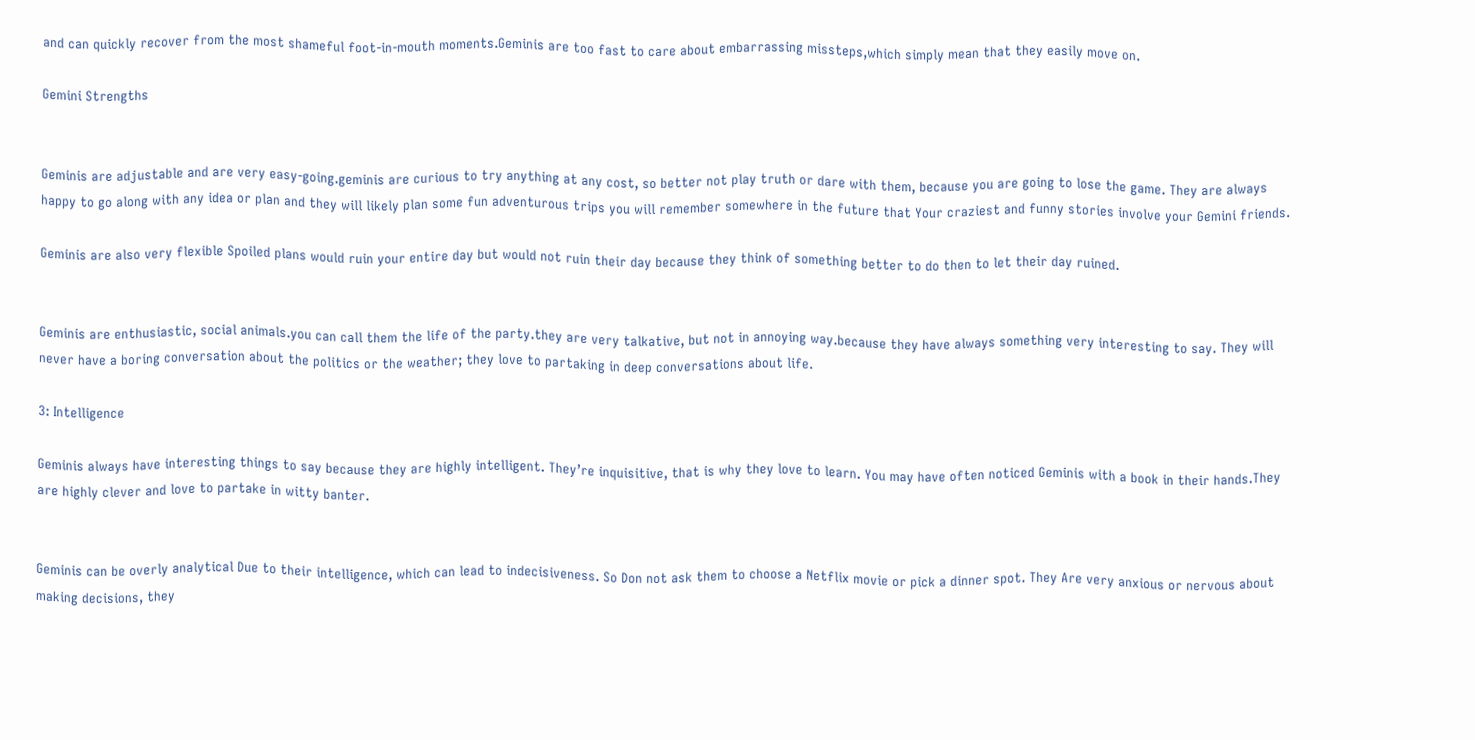and can quickly recover from the most shameful foot-in-mouth moments.Geminis are too fast to care about embarrassing missteps,which simply mean that they easily move on.

Gemini Strengths


Geminis are adjustable and are very easy-going.geminis are curious to try anything at any cost, so better not play truth or dare with them, because you are going to lose the game. They are always happy to go along with any idea or plan and they will likely plan some fun adventurous trips you will remember somewhere in the future that Your craziest and funny stories involve your Gemini friends.

Geminis are also very flexible Spoiled plans would ruin your entire day but would not ruin their day because they think of something better to do then to let their day ruined.


Geminis are enthusiastic, social animals.you can call them the life of the party.they are very talkative, but not in annoying way.because they have always something very interesting to say. They will never have a boring conversation about the politics or the weather; they love to partaking in deep conversations about life.

3: Intelligence

Geminis always have interesting things to say because they are highly intelligent. They’re inquisitive, that is why they love to learn. You may have often noticed Geminis with a book in their hands.They are highly clever and love to partake in witty banter.


Geminis can be overly analytical Due to their intelligence, which can lead to indecisiveness. So Don not ask them to choose a Netflix movie or pick a dinner spot. They Are very anxious or nervous about making decisions, they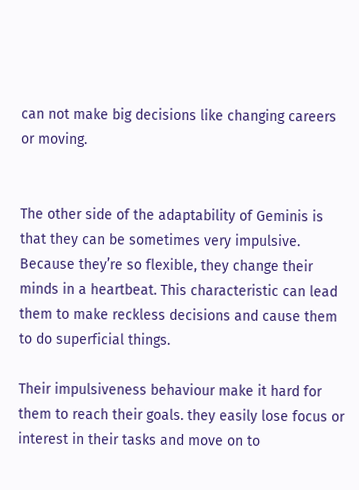can not make big decisions like changing careers or moving.


The other side of the adaptability of Geminis is that they can be sometimes very impulsive. Because they’re so flexible, they change their minds in a heartbeat. This characteristic can lead them to make reckless decisions and cause them to do superficial things.

Their impulsiveness behaviour make it hard for them to reach their goals. they easily lose focus or interest in their tasks and move on to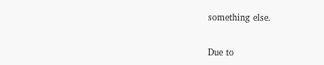something else.


Due to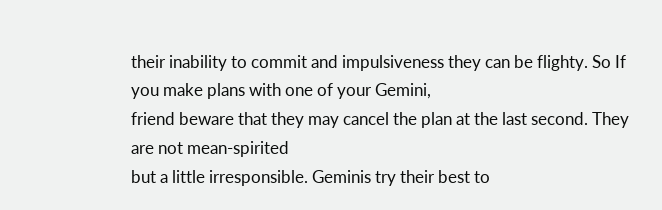their inability to commit and impulsiveness they can be flighty. So If you make plans with one of your Gemini,
friend beware that they may cancel the plan at the last second. They are not mean-spirited
but a little irresponsible. Geminis try their best to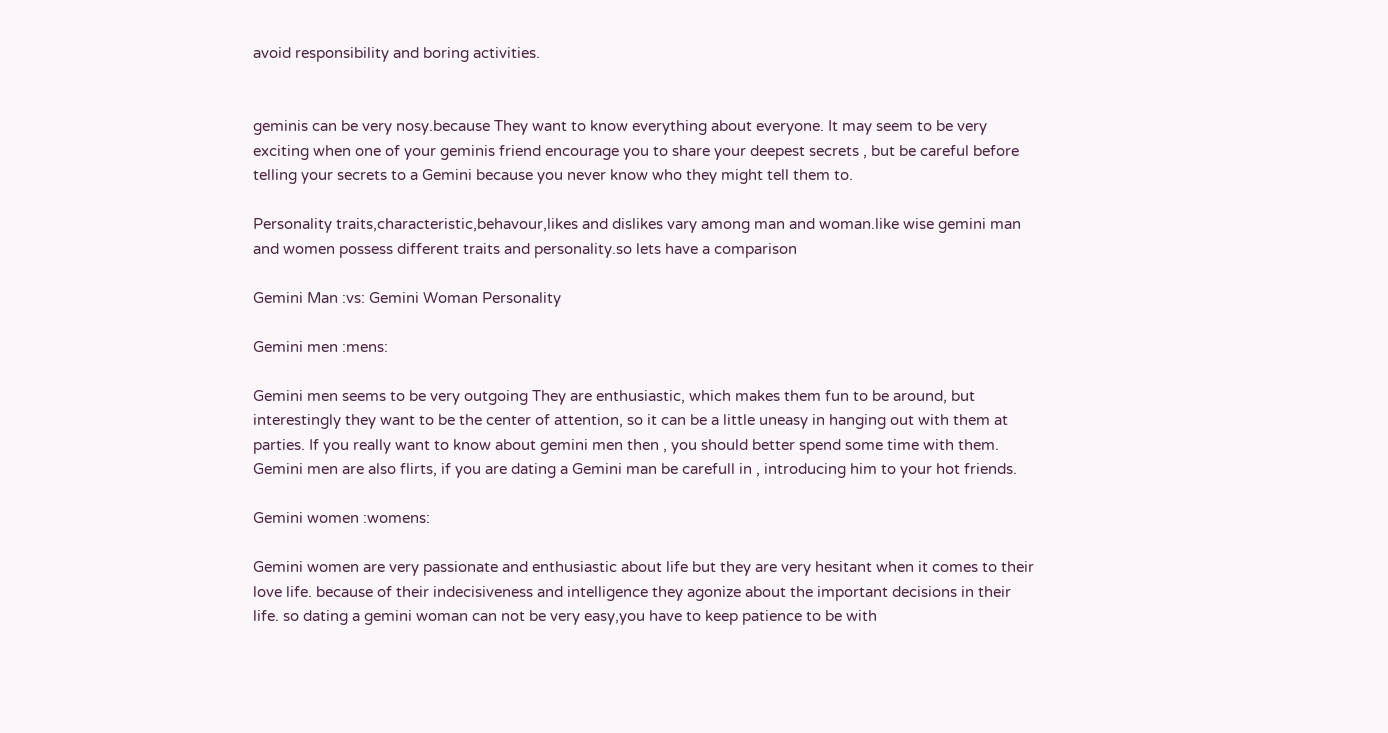avoid responsibility and boring activities.


geminis can be very nosy.because They want to know everything about everyone. It may seem to be very exciting when one of your geminis friend encourage you to share your deepest secrets , but be careful before telling your secrets to a Gemini because you never know who they might tell them to.

Personality traits,characteristic,behavour,likes and dislikes vary among man and woman.like wise gemini man and women possess different traits and personality.so lets have a comparison

Gemini Man :vs: Gemini Woman Personality

Gemini men :mens:

Gemini men seems to be very outgoing They are enthusiastic, which makes them fun to be around, but interestingly they want to be the center of attention, so it can be a little uneasy in hanging out with them at parties. If you really want to know about gemini men then , you should better spend some time with them. Gemini men are also flirts, if you are dating a Gemini man be carefull in , introducing him to your hot friends.

Gemini women :womens:

Gemini women are very passionate and enthusiastic about life but they are very hesitant when it comes to their love life. because of their indecisiveness and intelligence they agonize about the important decisions in their life. so dating a gemini woman can not be very easy,you have to keep patience to be with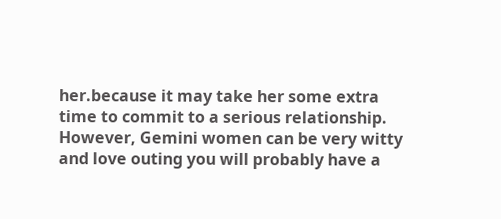her.because it may take her some extra time to commit to a serious relationship. However, Gemini women can be very witty and love outing you will probably have a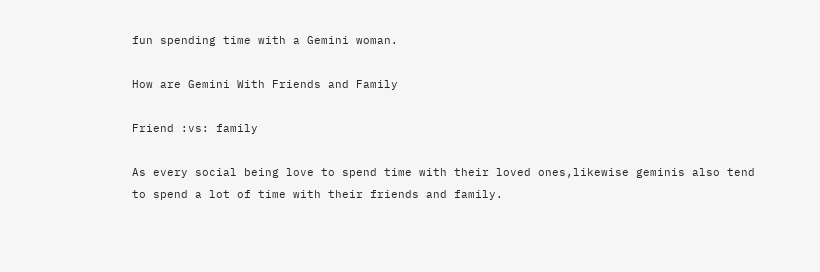fun spending time with a Gemini woman.

How are Gemini With Friends and Family

Friend :vs: family

As every social being love to spend time with their loved ones,likewise geminis also tend to spend a lot of time with their friends and family.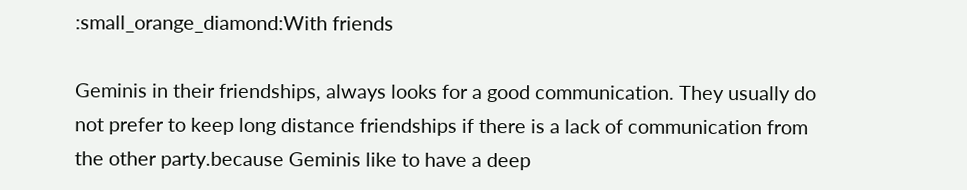:small_orange_diamond:With friends

Geminis in their friendships, always looks for a good communication. They usually do not prefer to keep long distance friendships if there is a lack of communication from the other party.because Geminis like to have a deep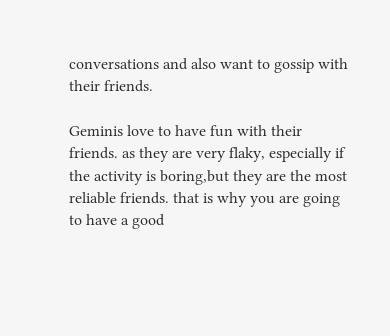conversations and also want to gossip with their friends.

Geminis love to have fun with their friends. as they are very flaky, especially if the activity is boring,but they are the most reliable friends. that is why you are going to have a good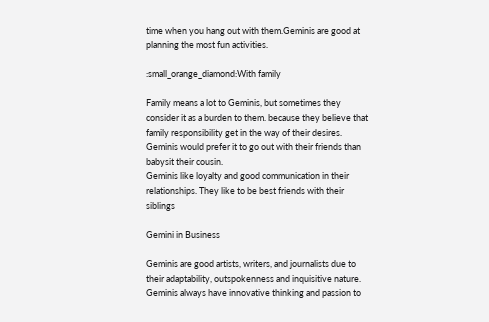time when you hang out with them.Geminis are good at planning the most fun activities.

:small_orange_diamond:With family

Family means a lot to Geminis, but sometimes they consider it as a burden to them. because they believe that family responsibility get in the way of their desires. Geminis would prefer it to go out with their friends than babysit their cousin.
Geminis like loyalty and good communication in their relationships. They like to be best friends with their siblings

Gemini in Business

Geminis are good artists, writers, and journalists due to their adaptability, outspokenness and inquisitive nature.
Geminis always have innovative thinking and passion to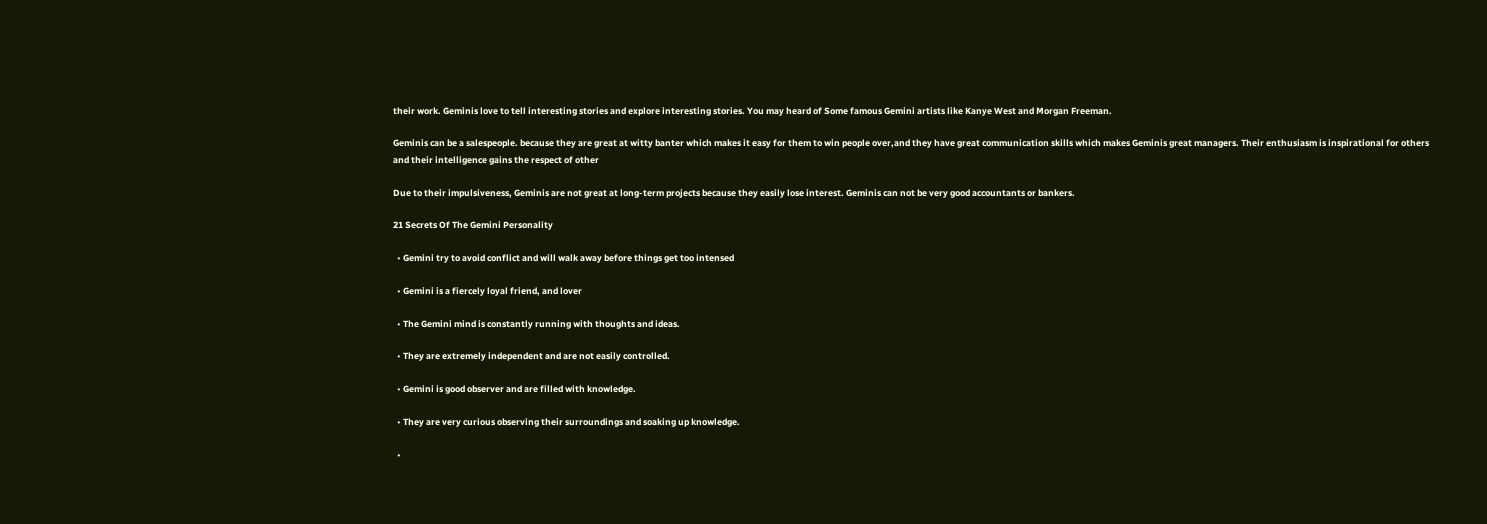their work. Geminis love to tell interesting stories and explore interesting stories. You may heard of Some famous Gemini artists like Kanye West and Morgan Freeman.

Geminis can be a salespeople. because they are great at witty banter which makes it easy for them to win people over,and they have great communication skills which makes Geminis great managers. Their enthusiasm is inspirational for others and their intelligence gains the respect of other

Due to their impulsiveness, Geminis are not great at long-term projects because they easily lose interest. Geminis can not be very good accountants or bankers.

21 Secrets Of The Gemini Personality

  • Gemini try to avoid conflict and will walk away before things get too intensed

  • Gemini is a fiercely loyal friend, and lover

  • The Gemini mind is constantly running with thoughts and ideas.

  • They are extremely independent and are not easily controlled.

  • Gemini is good observer and are filled with knowledge.

  • They are very curious observing their surroundings and soaking up knowledge.

  •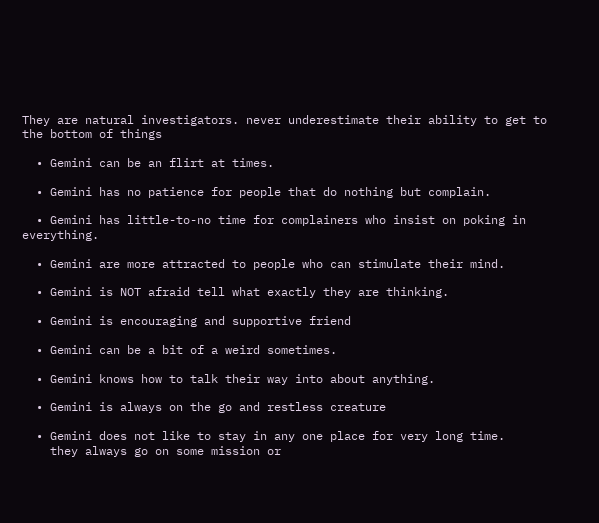They are natural investigators. never underestimate their ability to get to the bottom of things

  • Gemini can be an flirt at times.

  • Gemini has no patience for people that do nothing but complain.

  • Gemini has little-to-no time for complainers who insist on poking in everything.

  • Gemini are more attracted to people who can stimulate their mind.

  • Gemini is NOT afraid tell what exactly they are thinking.

  • Gemini is encouraging and supportive friend

  • Gemini can be a bit of a weird sometimes.

  • Gemini knows how to talk their way into about anything.

  • Gemini is always on the go and restless creature

  • Gemini does not like to stay in any one place for very long time.
    they always go on some mission or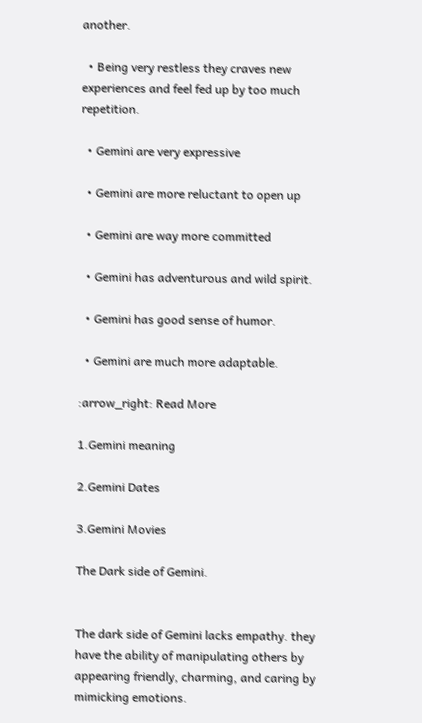another.

  • Being very restless they craves new experiences and feel fed up by too much repetition.

  • Gemini are very expressive

  • Gemini are more reluctant to open up

  • Gemini are way more committed

  • Gemini has adventurous and wild spirit.

  • Gemini has good sense of humor.

  • Gemini are much more adaptable.

:arrow_right: Read More

1.Gemini meaning

2.Gemini Dates

3.Gemini Movies

The Dark side of Gemini.


The dark side of Gemini lacks empathy. they have the ability of manipulating others by appearing friendly, charming, and caring by mimicking emotions.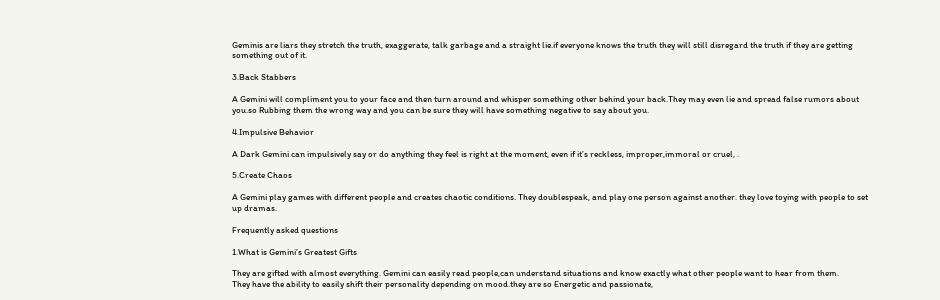Geminis are liars they stretch the truth, exaggerate, talk garbage and a straight lie.if everyone knows the truth they will still disregard the truth if they are getting something out of it.

3.Back Stabbers

A Gemini will compliment you to your face and then turn around and whisper something other behind your back.They may even lie and spread false rumors about you.so Rubbing them the wrong way and you can be sure they will have something negative to say about you.

4.Impulsive Behavior

A Dark Gemini can impulsively say or do anything they feel is right at the moment, even if it’s reckless, improper,immoral or cruel, .

5.Create Chaos

A Gemini play games with different people and creates chaotic conditions. They doublespeak, and play one person against another. they love toying with people to set up dramas.

Frequently asked questions

1.What is Gemini’s Greatest Gifts

They are gifted with almost everything. Gemini can easily read people,can understand situations and know exactly what other people want to hear from them.
They have the ability to easily shift their personality depending on mood.they are so Energetic and passionate,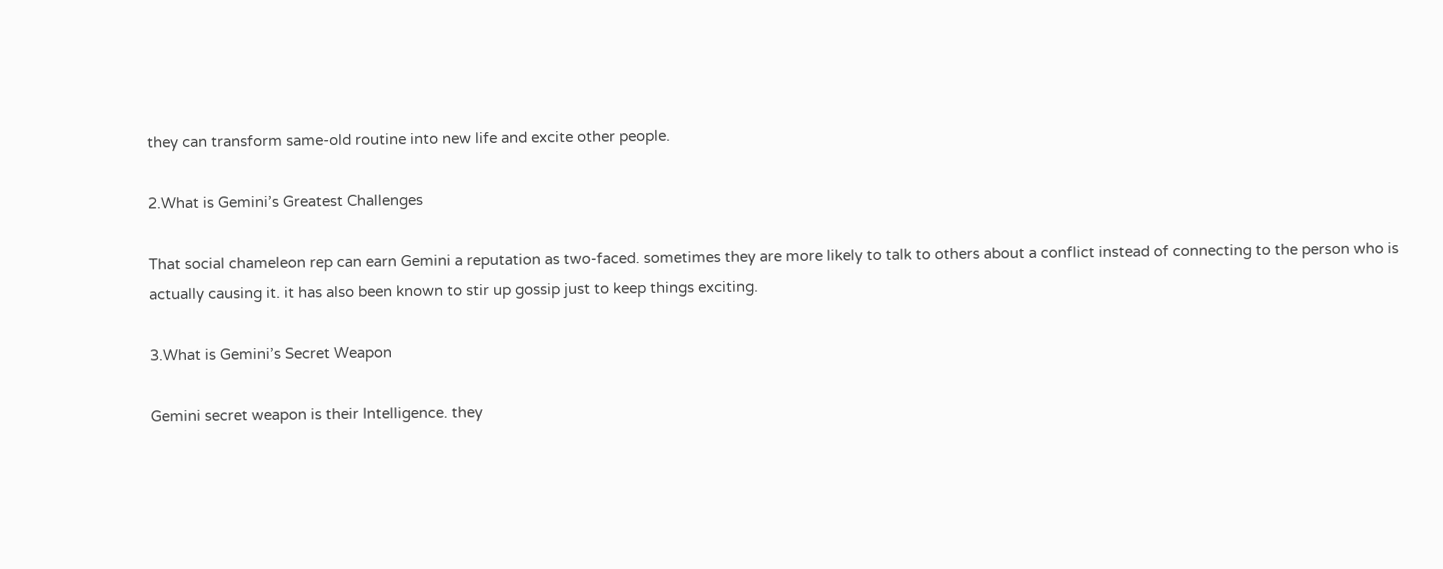they can transform same-old routine into new life and excite other people.

2.What is Gemini’s Greatest Challenges

That social chameleon rep can earn Gemini a reputation as two-faced. sometimes they are more likely to talk to others about a conflict instead of connecting to the person who is actually causing it. it has also been known to stir up gossip just to keep things exciting.

3.What is Gemini’s Secret Weapon

Gemini secret weapon is their Intelligence. they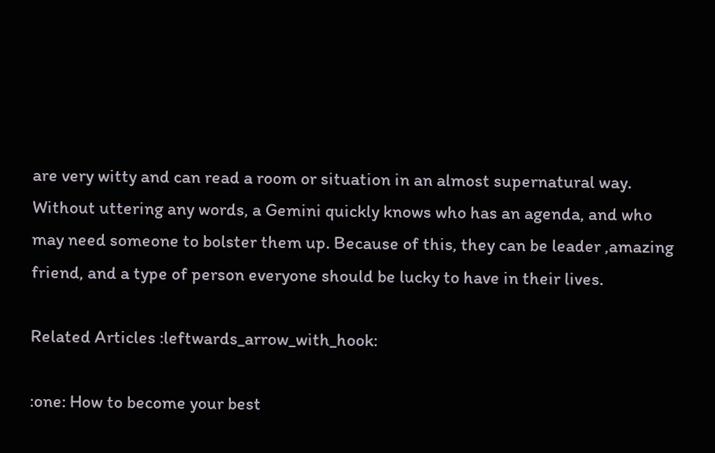are very witty and can read a room or situation in an almost supernatural way. Without uttering any words, a Gemini quickly knows who has an agenda, and who may need someone to bolster them up. Because of this, they can be leader ,amazing friend, and a type of person everyone should be lucky to have in their lives.

Related Articles :leftwards_arrow_with_hook:

:one: How to become your best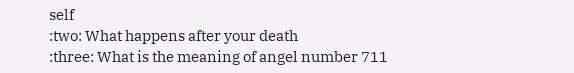self
:two: What happens after your death
:three: What is the meaning of angel number 711